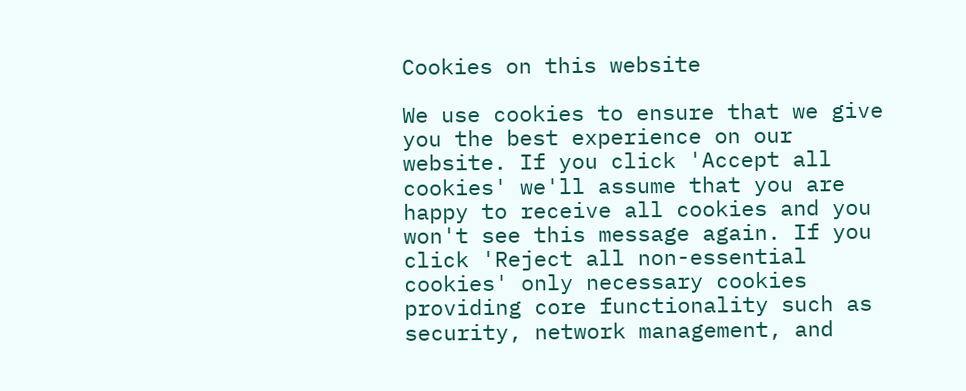Cookies on this website

We use cookies to ensure that we give you the best experience on our website. If you click 'Accept all cookies' we'll assume that you are happy to receive all cookies and you won't see this message again. If you click 'Reject all non-essential cookies' only necessary cookies providing core functionality such as security, network management, and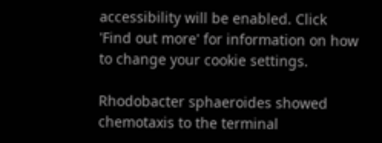accessibility will be enabled. Click 'Find out more' for information on how to change your cookie settings.

Rhodobacter sphaeroides showed chemotaxis to the terminal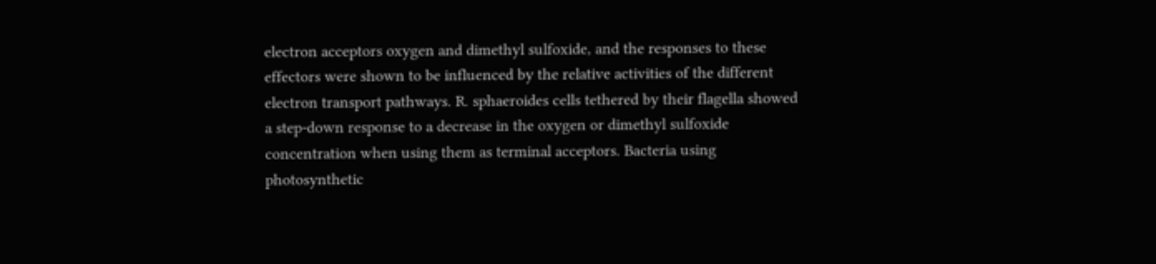electron acceptors oxygen and dimethyl sulfoxide, and the responses to these effectors were shown to be influenced by the relative activities of the different electron transport pathways. R. sphaeroides cells tethered by their flagella showed a step-down response to a decrease in the oxygen or dimethyl sulfoxide concentration when using them as terminal acceptors. Bacteria using photosynthetic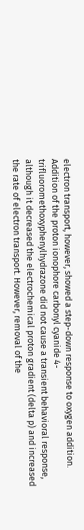electron transport, however, showed a step-down response to oxygen addition. Addition of the proton ionophore carbonyl cyanide 4-trifluoromethoxyphenylhydrazone did not cause a transient behavioral response, although it decreased the electrochemical proton gradient (delta p) and increased the rate of electron transport. However, removal of the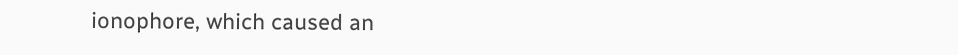ionophore, which caused an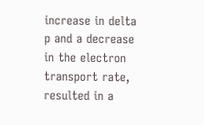increase in delta p and a decrease in the electron transport rate, resulted in a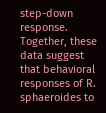step-down response. Together, these data suggest that behavioral responses of R. sphaeroides to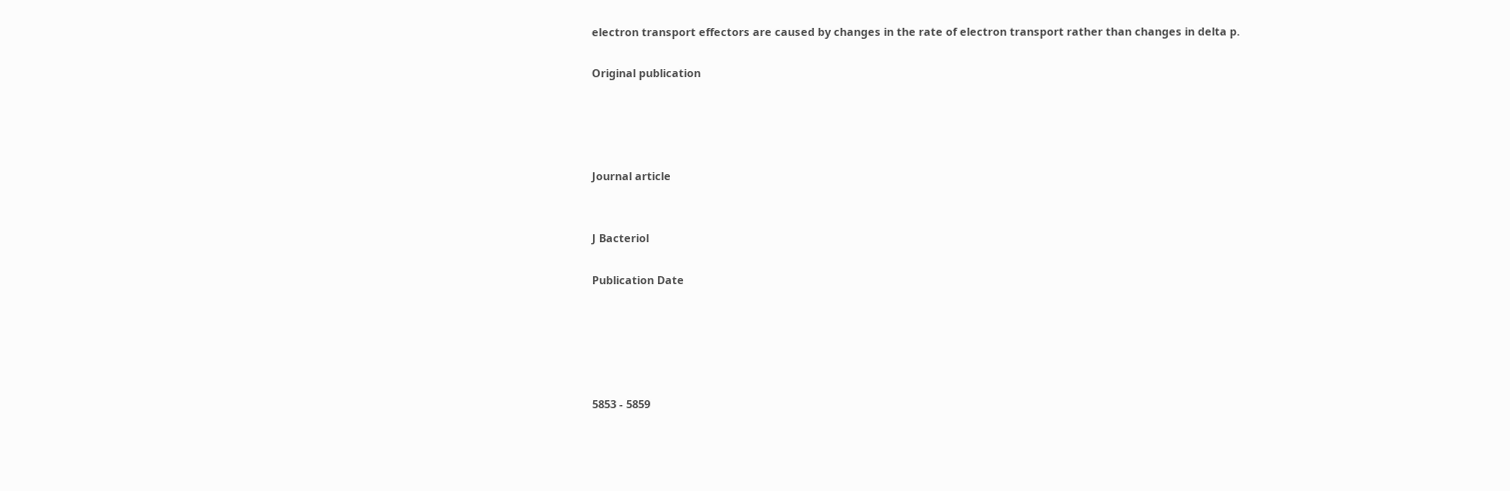electron transport effectors are caused by changes in the rate of electron transport rather than changes in delta p.

Original publication




Journal article


J Bacteriol

Publication Date





5853 - 5859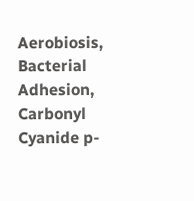Aerobiosis, Bacterial Adhesion, Carbonyl Cyanide p-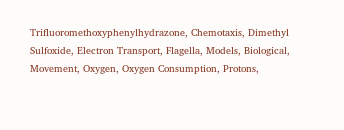Trifluoromethoxyphenylhydrazone, Chemotaxis, Dimethyl Sulfoxide, Electron Transport, Flagella, Models, Biological, Movement, Oxygen, Oxygen Consumption, Protons,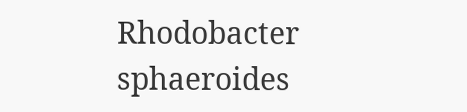Rhodobacter sphaeroides